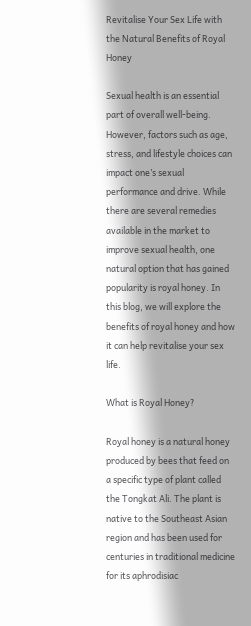Revitalise Your Sex Life with the Natural Benefits of Royal Honey

Sexual health is an essential part of overall well-being. However, factors such as age, stress, and lifestyle choices can impact one’s sexual performance and drive. While there are several remedies available in the market to improve sexual health, one natural option that has gained popularity is royal honey. In this blog, we will explore the benefits of royal honey and how it can help revitalise your sex life.

What is Royal Honey?

Royal honey is a natural honey produced by bees that feed on a specific type of plant called the Tongkat Ali. The plant is native to the Southeast Asian region and has been used for centuries in traditional medicine for its aphrodisiac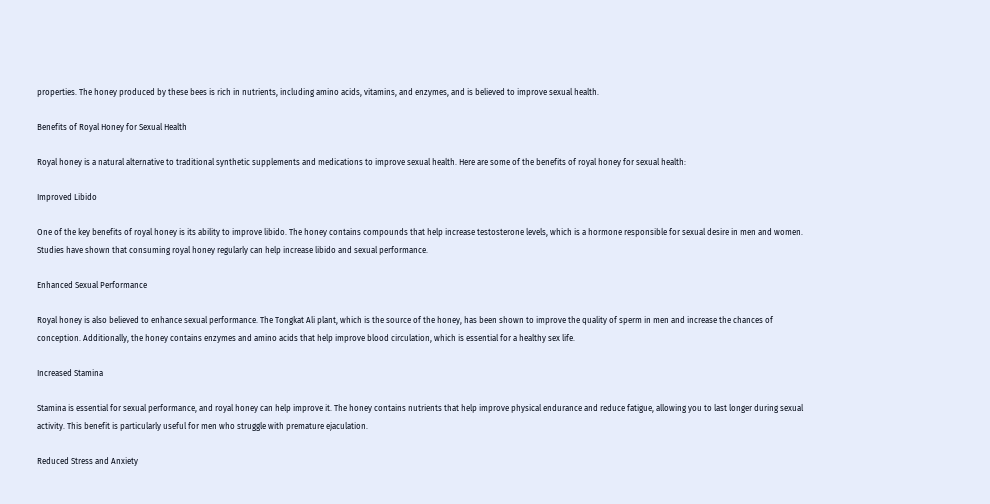properties. The honey produced by these bees is rich in nutrients, including amino acids, vitamins, and enzymes, and is believed to improve sexual health.

Benefits of Royal Honey for Sexual Health

Royal honey is a natural alternative to traditional synthetic supplements and medications to improve sexual health. Here are some of the benefits of royal honey for sexual health:

Improved Libido

One of the key benefits of royal honey is its ability to improve libido. The honey contains compounds that help increase testosterone levels, which is a hormone responsible for sexual desire in men and women. Studies have shown that consuming royal honey regularly can help increase libido and sexual performance.

Enhanced Sexual Performance

Royal honey is also believed to enhance sexual performance. The Tongkat Ali plant, which is the source of the honey, has been shown to improve the quality of sperm in men and increase the chances of conception. Additionally, the honey contains enzymes and amino acids that help improve blood circulation, which is essential for a healthy sex life.

Increased Stamina

Stamina is essential for sexual performance, and royal honey can help improve it. The honey contains nutrients that help improve physical endurance and reduce fatigue, allowing you to last longer during sexual activity. This benefit is particularly useful for men who struggle with premature ejaculation.

Reduced Stress and Anxiety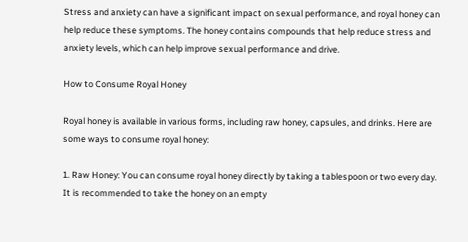Stress and anxiety can have a significant impact on sexual performance, and royal honey can help reduce these symptoms. The honey contains compounds that help reduce stress and anxiety levels, which can help improve sexual performance and drive.

How to Consume Royal Honey

Royal honey is available in various forms, including raw honey, capsules, and drinks. Here are some ways to consume royal honey:

1. Raw Honey: You can consume royal honey directly by taking a tablespoon or two every day. It is recommended to take the honey on an empty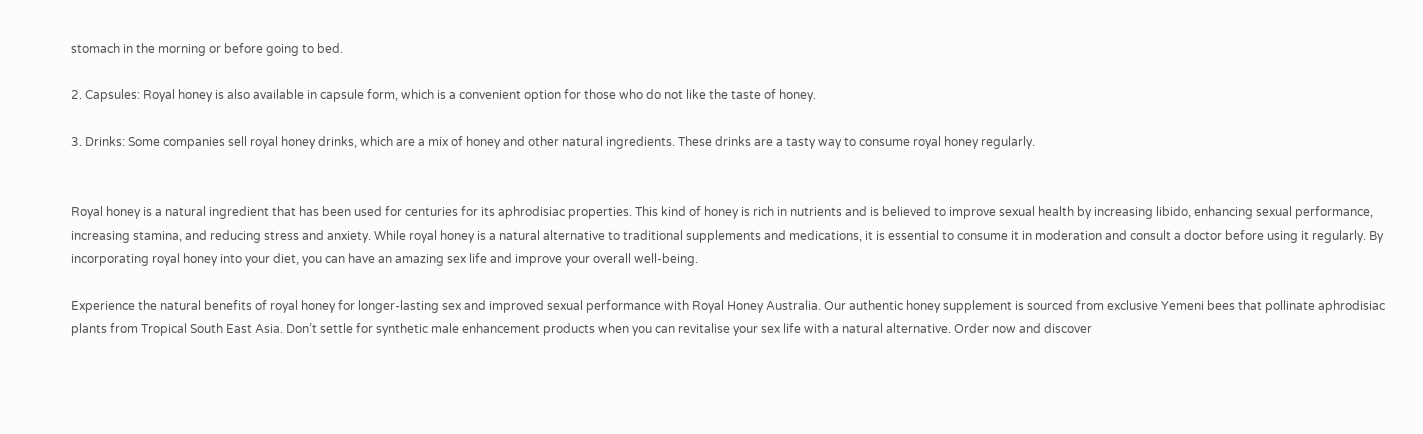stomach in the morning or before going to bed.

2. Capsules: Royal honey is also available in capsule form, which is a convenient option for those who do not like the taste of honey.

3. Drinks: Some companies sell royal honey drinks, which are a mix of honey and other natural ingredients. These drinks are a tasty way to consume royal honey regularly.


Royal honey is a natural ingredient that has been used for centuries for its aphrodisiac properties. This kind of honey is rich in nutrients and is believed to improve sexual health by increasing libido, enhancing sexual performance, increasing stamina, and reducing stress and anxiety. While royal honey is a natural alternative to traditional supplements and medications, it is essential to consume it in moderation and consult a doctor before using it regularly. By incorporating royal honey into your diet, you can have an amazing sex life and improve your overall well-being.

Experience the natural benefits of royal honey for longer-lasting sex and improved sexual performance with Royal Honey Australia. Our authentic honey supplement is sourced from exclusive Yemeni bees that pollinate aphrodisiac plants from Tropical South East Asia. Don’t settle for synthetic male enhancement products when you can revitalise your sex life with a natural alternative. Order now and discover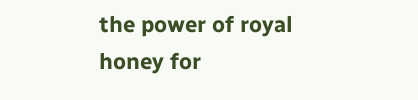the power of royal honey for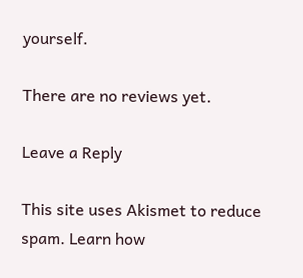yourself.

There are no reviews yet.

Leave a Reply

This site uses Akismet to reduce spam. Learn how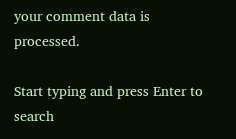your comment data is processed.

Start typing and press Enter to search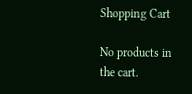Shopping Cart

No products in the cart.